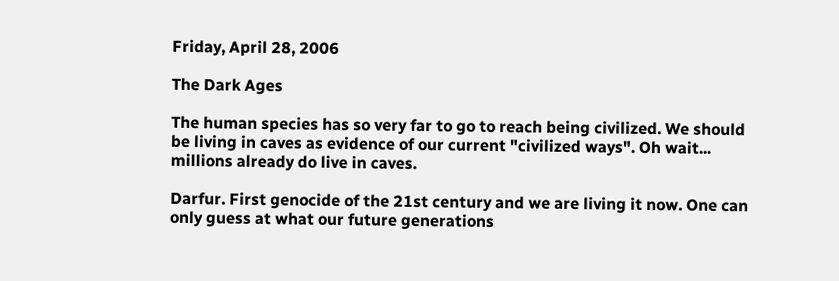Friday, April 28, 2006

The Dark Ages

The human species has so very far to go to reach being civilized. We should be living in caves as evidence of our current "civilized ways". Oh wait... millions already do live in caves.

Darfur. First genocide of the 21st century and we are living it now. One can only guess at what our future generations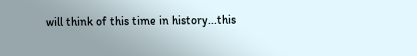will think of this time in history...this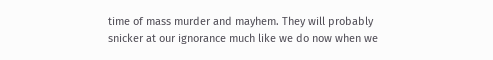time of mass murder and mayhem. They will probably snicker at our ignorance much like we do now when we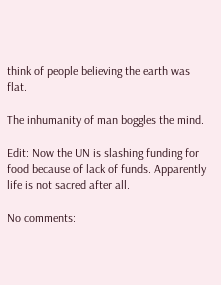think of people believing the earth was flat.

The inhumanity of man boggles the mind.

Edit: Now the UN is slashing funding for food because of lack of funds. Apparently life is not sacred after all.

No comments: